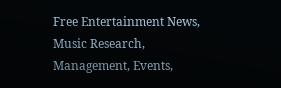Free Entertainment News, Music Research, Management, Events,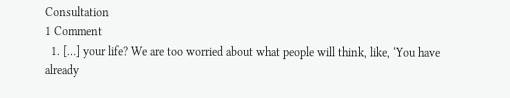Consultation
1 Comment
  1. […] your life? We are too worried about what people will think, like, ‘You have already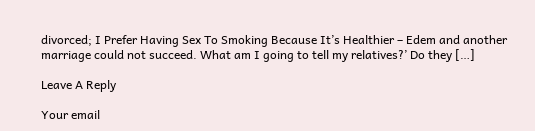divorced; I Prefer Having Sex To Smoking Because It’s Healthier – Edem and another marriage could not succeed. What am I going to tell my relatives?’ Do they […]

Leave A Reply

Your email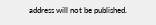address will not be published.